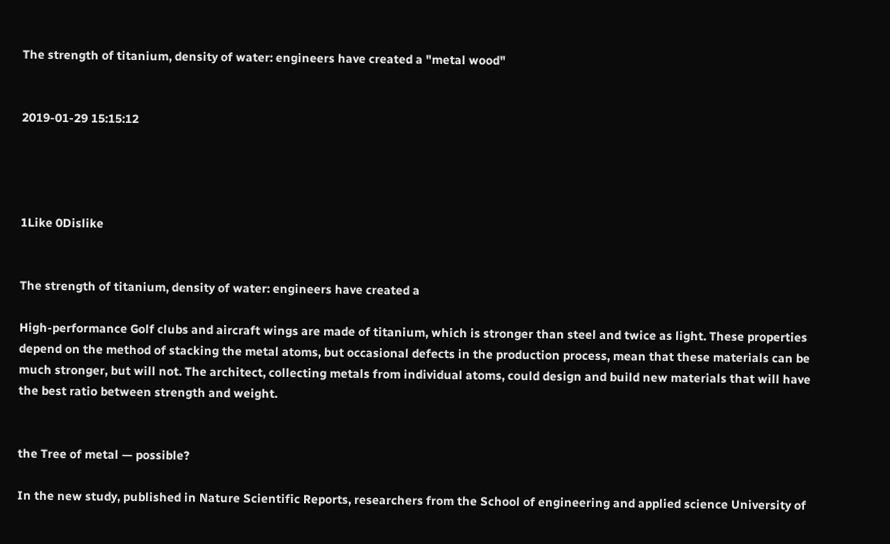The strength of titanium, density of water: engineers have created a "metal wood"


2019-01-29 15:15:12




1Like 0Dislike


The strength of titanium, density of water: engineers have created a

High-performance Golf clubs and aircraft wings are made of titanium, which is stronger than steel and twice as light. These properties depend on the method of stacking the metal atoms, but occasional defects in the production process, mean that these materials can be much stronger, but will not. The architect, collecting metals from individual atoms, could design and build new materials that will have the best ratio between strength and weight.


the Tree of metal — possible?

In the new study, published in Nature Scientific Reports, researchers from the School of engineering and applied science University of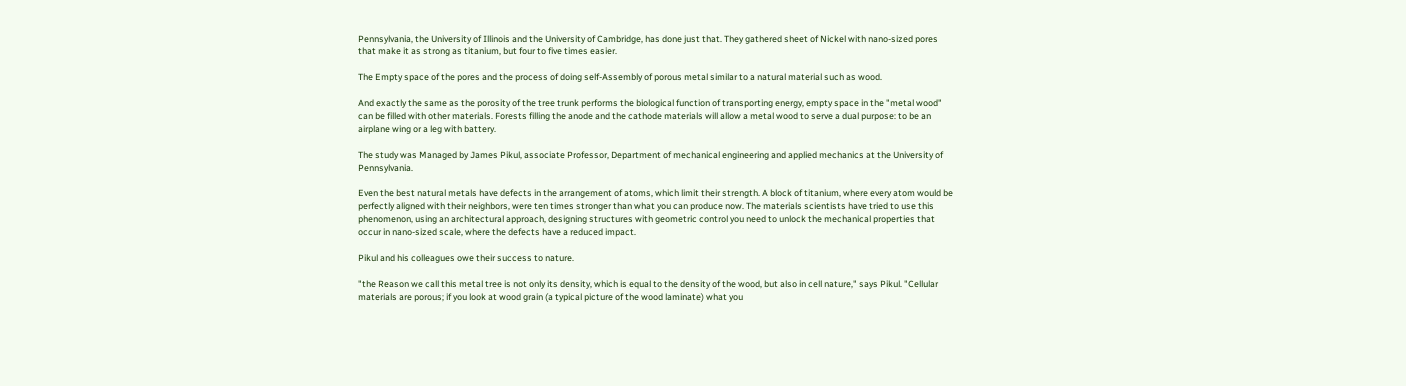Pennsylvania, the University of Illinois and the University of Cambridge, has done just that. They gathered sheet of Nickel with nano-sized pores that make it as strong as titanium, but four to five times easier.

The Empty space of the pores and the process of doing self-Assembly of porous metal similar to a natural material such as wood.

And exactly the same as the porosity of the tree trunk performs the biological function of transporting energy, empty space in the "metal wood" can be filled with other materials. Forests filling the anode and the cathode materials will allow a metal wood to serve a dual purpose: to be an airplane wing or a leg with battery.

The study was Managed by James Pikul, associate Professor, Department of mechanical engineering and applied mechanics at the University of Pennsylvania.

Even the best natural metals have defects in the arrangement of atoms, which limit their strength. A block of titanium, where every atom would be perfectly aligned with their neighbors, were ten times stronger than what you can produce now. The materials scientists have tried to use this phenomenon, using an architectural approach, designing structures with geometric control you need to unlock the mechanical properties that occur in nano-sized scale, where the defects have a reduced impact.

Pikul and his colleagues owe their success to nature.

"the Reason we call this metal tree is not only its density, which is equal to the density of the wood, but also in cell nature," says Pikul. "Cellular materials are porous; if you look at wood grain (a typical picture of the wood laminate) what you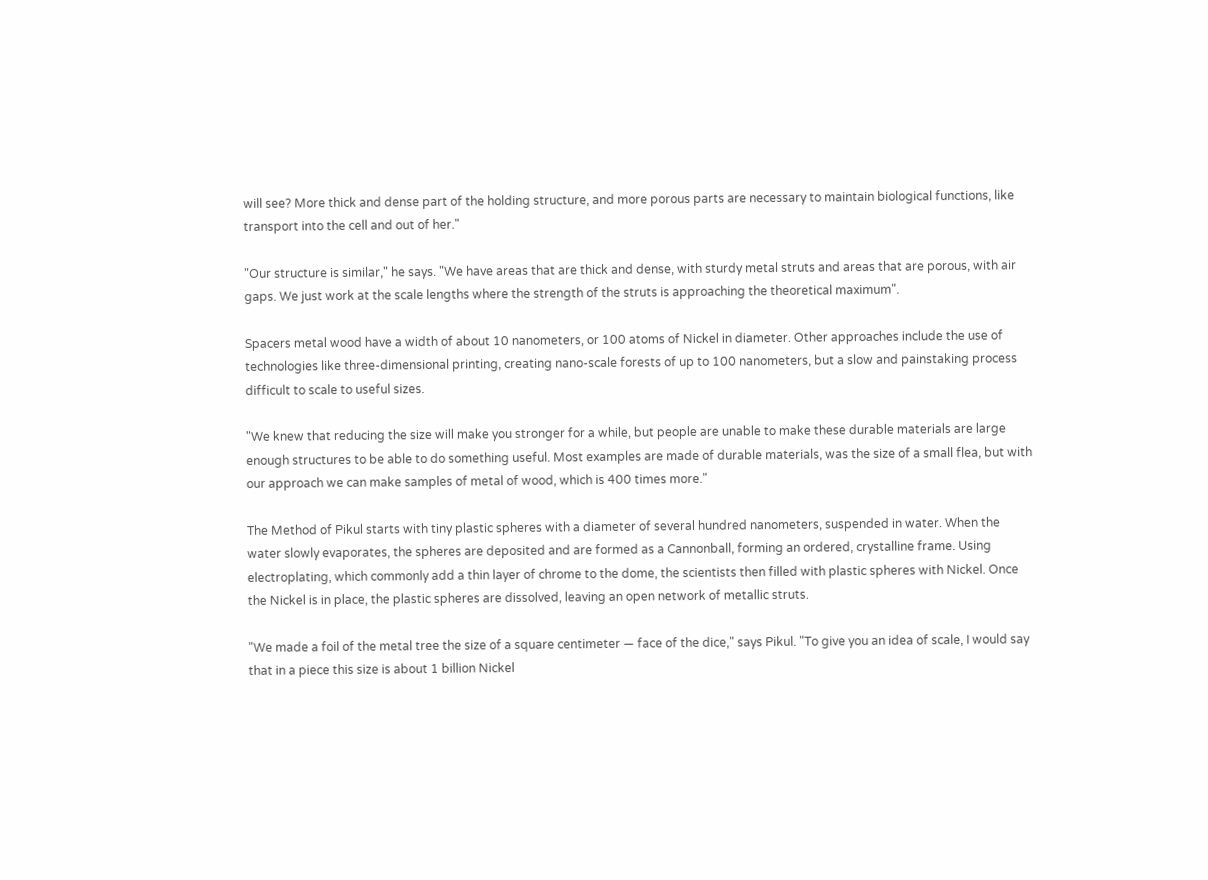will see? More thick and dense part of the holding structure, and more porous parts are necessary to maintain biological functions, like transport into the cell and out of her."

"Our structure is similar," he says. "We have areas that are thick and dense, with sturdy metal struts and areas that are porous, with air gaps. We just work at the scale lengths where the strength of the struts is approaching the theoretical maximum".

Spacers metal wood have a width of about 10 nanometers, or 100 atoms of Nickel in diameter. Other approaches include the use of technologies like three-dimensional printing, creating nano-scale forests of up to 100 nanometers, but a slow and painstaking process difficult to scale to useful sizes.

"We knew that reducing the size will make you stronger for a while, but people are unable to make these durable materials are large enough structures to be able to do something useful. Most examples are made of durable materials, was the size of a small flea, but with our approach we can make samples of metal of wood, which is 400 times more."

The Method of Pikul starts with tiny plastic spheres with a diameter of several hundred nanometers, suspended in water. When the water slowly evaporates, the spheres are deposited and are formed as a Cannonball, forming an ordered, crystalline frame. Using electroplating, which commonly add a thin layer of chrome to the dome, the scientists then filled with plastic spheres with Nickel. Once the Nickel is in place, the plastic spheres are dissolved, leaving an open network of metallic struts.

"We made a foil of the metal tree the size of a square centimeter — face of the dice," says Pikul. "To give you an idea of scale, I would say that in a piece this size is about 1 billion Nickel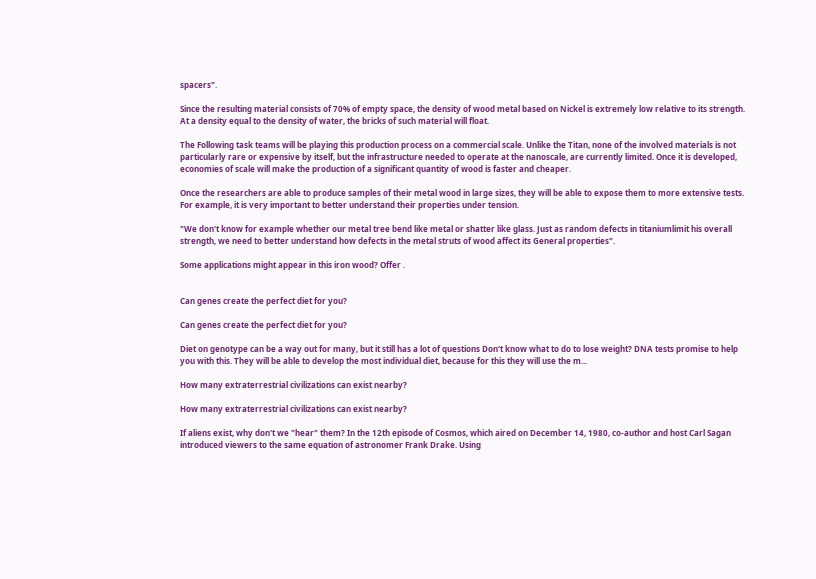spacers".

Since the resulting material consists of 70% of empty space, the density of wood metal based on Nickel is extremely low relative to its strength. At a density equal to the density of water, the bricks of such material will float.

The Following task teams will be playing this production process on a commercial scale. Unlike the Titan, none of the involved materials is not particularly rare or expensive by itself, but the infrastructure needed to operate at the nanoscale, are currently limited. Once it is developed, economies of scale will make the production of a significant quantity of wood is faster and cheaper.

Once the researchers are able to produce samples of their metal wood in large sizes, they will be able to expose them to more extensive tests. For example, it is very important to better understand their properties under tension.

"We don't know for example whether our metal tree bend like metal or shatter like glass. Just as random defects in titaniumlimit his overall strength, we need to better understand how defects in the metal struts of wood affect its General properties".

Some applications might appear in this iron wood? Offer .


Can genes create the perfect diet for you?

Can genes create the perfect diet for you?

Diet on genotype can be a way out for many, but it still has a lot of questions Don't know what to do to lose weight? DNA tests promise to help you with this. They will be able to develop the most individual diet, because for this they will use the m...

How many extraterrestrial civilizations can exist nearby?

How many extraterrestrial civilizations can exist nearby?

If aliens exist, why don't we "hear" them? In the 12th episode of Cosmos, which aired on December 14, 1980, co-author and host Carl Sagan introduced viewers to the same equation of astronomer Frank Drake. Using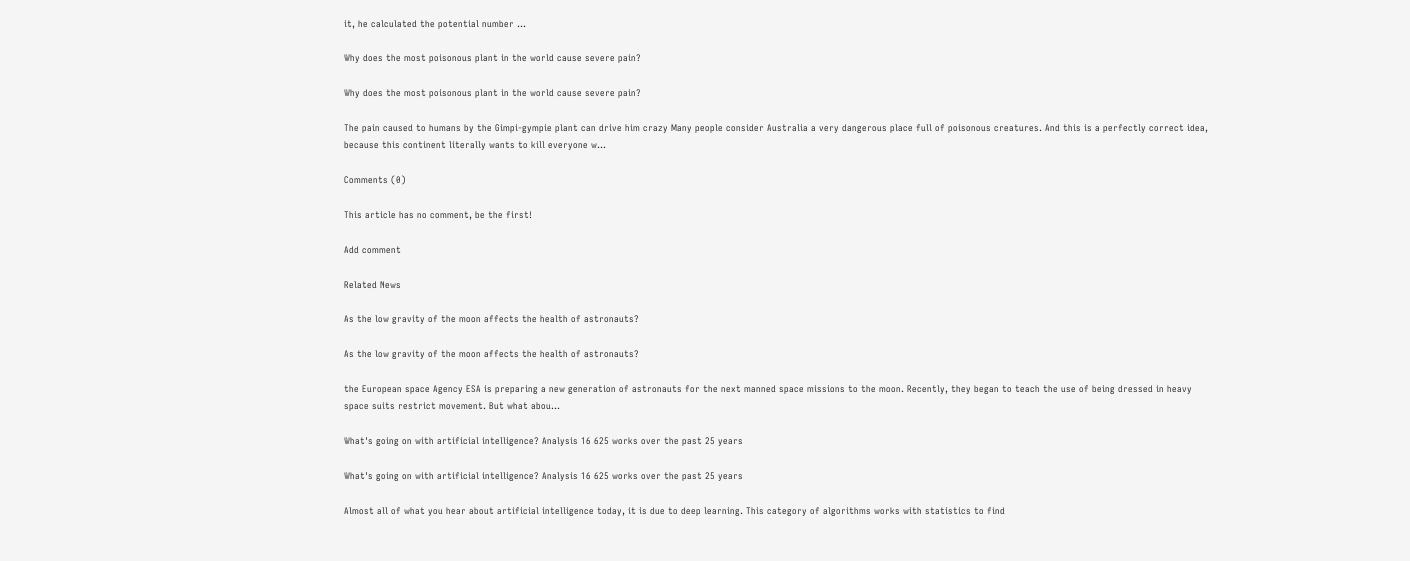it, he calculated the potential number ...

Why does the most poisonous plant in the world cause severe pain?

Why does the most poisonous plant in the world cause severe pain?

The pain caused to humans by the Gimpi-gympie plant can drive him crazy Many people consider Australia a very dangerous place full of poisonous creatures. And this is a perfectly correct idea, because this continent literally wants to kill everyone w...

Comments (0)

This article has no comment, be the first!

Add comment

Related News

As the low gravity of the moon affects the health of astronauts?

As the low gravity of the moon affects the health of astronauts?

the European space Agency ESA is preparing a new generation of astronauts for the next manned space missions to the moon. Recently, they began to teach the use of being dressed in heavy space suits restrict movement. But what abou...

What's going on with artificial intelligence? Analysis 16 625 works over the past 25 years

What's going on with artificial intelligence? Analysis 16 625 works over the past 25 years

Almost all of what you hear about artificial intelligence today, it is due to deep learning. This category of algorithms works with statistics to find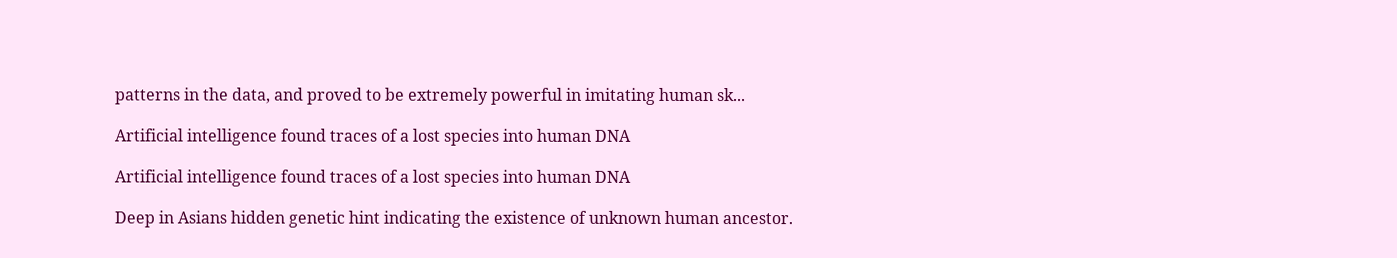patterns in the data, and proved to be extremely powerful in imitating human sk...

Artificial intelligence found traces of a lost species into human DNA

Artificial intelligence found traces of a lost species into human DNA

Deep in Asians hidden genetic hint indicating the existence of unknown human ancestor.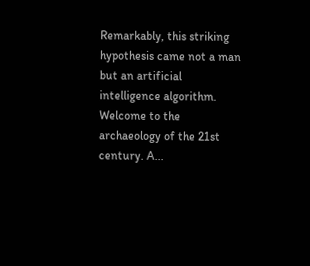Remarkably, this striking hypothesis came not a man but an artificial intelligence algorithm. Welcome to the archaeology of the 21st century. A...